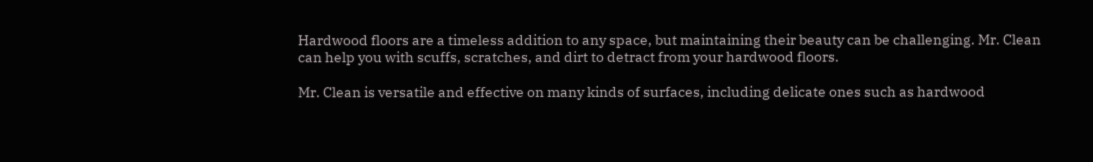Hardwood floors are a timeless addition to any space, but maintaining their beauty can be challenging. Mr. Clean can help you with scuffs, scratches, and dirt to detract from your hardwood floors.

Mr. Clean is versatile and effective on many kinds of surfaces, including delicate ones such as hardwood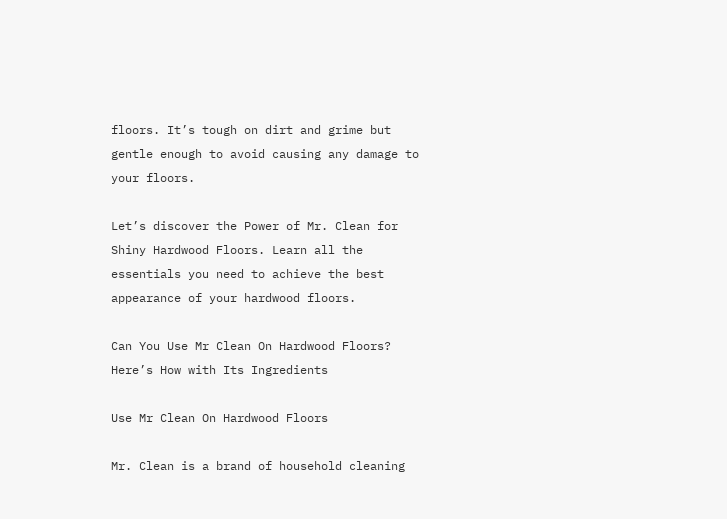floors. It’s tough on dirt and grime but gentle enough to avoid causing any damage to your floors.

Let’s discover the Power of Mr. Clean for Shiny Hardwood Floors. Learn all the essentials you need to achieve the best appearance of your hardwood floors.

Can You Use Mr Clean On Hardwood Floors? Here’s How with Its Ingredients

Use Mr Clean On Hardwood Floors

Mr. Clean is a brand of household cleaning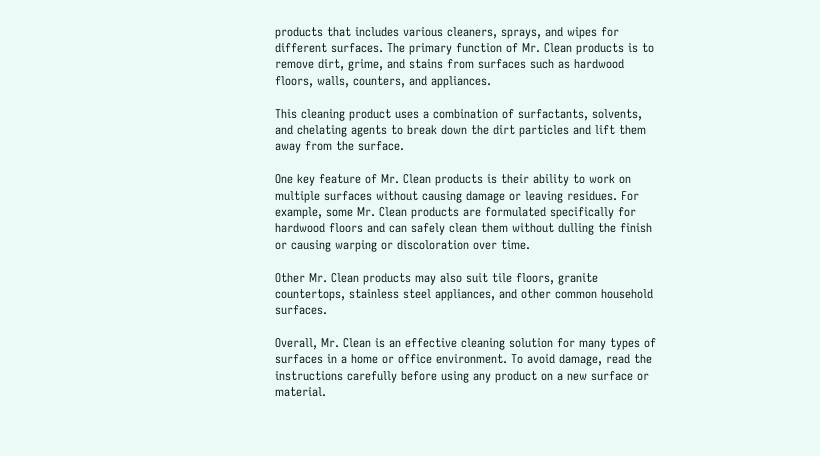products that includes various cleaners, sprays, and wipes for different surfaces. The primary function of Mr. Clean products is to remove dirt, grime, and stains from surfaces such as hardwood floors, walls, counters, and appliances.

This cleaning product uses a combination of surfactants, solvents, and chelating agents to break down the dirt particles and lift them away from the surface.

One key feature of Mr. Clean products is their ability to work on multiple surfaces without causing damage or leaving residues. For example, some Mr. Clean products are formulated specifically for hardwood floors and can safely clean them without dulling the finish or causing warping or discoloration over time.

Other Mr. Clean products may also suit tile floors, granite countertops, stainless steel appliances, and other common household surfaces.

Overall, Mr. Clean is an effective cleaning solution for many types of surfaces in a home or office environment. To avoid damage, read the instructions carefully before using any product on a new surface or material.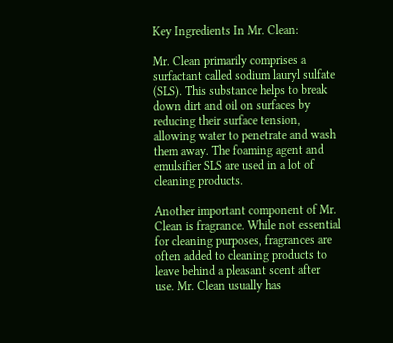Key Ingredients In Mr. Clean:

Mr. Clean primarily comprises a surfactant called sodium lauryl sulfate (SLS). This substance helps to break down dirt and oil on surfaces by reducing their surface tension, allowing water to penetrate and wash them away. The foaming agent and emulsifier SLS are used in a lot of cleaning products.

Another important component of Mr. Clean is fragrance. While not essential for cleaning purposes, fragrances are often added to cleaning products to leave behind a pleasant scent after use. Mr. Clean usually has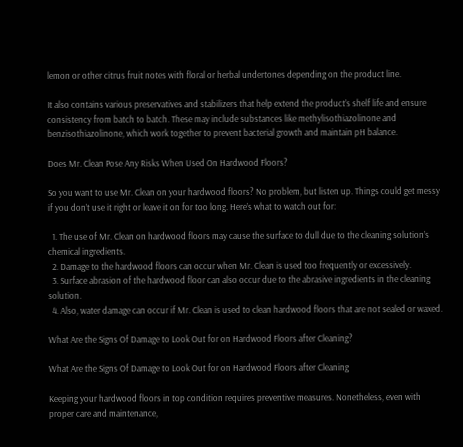lemon or other citrus fruit notes with floral or herbal undertones depending on the product line.

It also contains various preservatives and stabilizers that help extend the product’s shelf life and ensure consistency from batch to batch. These may include substances like methylisothiazolinone and benzisothiazolinone, which work together to prevent bacterial growth and maintain pH balance.

Does Mr. Clean Pose Any Risks When Used On Hardwood Floors?

So you want to use Mr. Clean on your hardwood floors? No problem, but listen up. Things could get messy if you don’t use it right or leave it on for too long. Here’s what to watch out for:

  1. The use of Mr. Clean on hardwood floors may cause the surface to dull due to the cleaning solution’s chemical ingredients.
  2. Damage to the hardwood floors can occur when Mr. Clean is used too frequently or excessively.
  3. Surface abrasion of the hardwood floor can also occur due to the abrasive ingredients in the cleaning solution.
  4. Also, water damage can occur if Mr. Clean is used to clean hardwood floors that are not sealed or waxed.

What Are the Signs Of Damage to Look Out for on Hardwood Floors after Cleaning?

What Are the Signs Of Damage to Look Out for on Hardwood Floors after Cleaning

Keeping your hardwood floors in top condition requires preventive measures. Nonetheless, even with proper care and maintenance,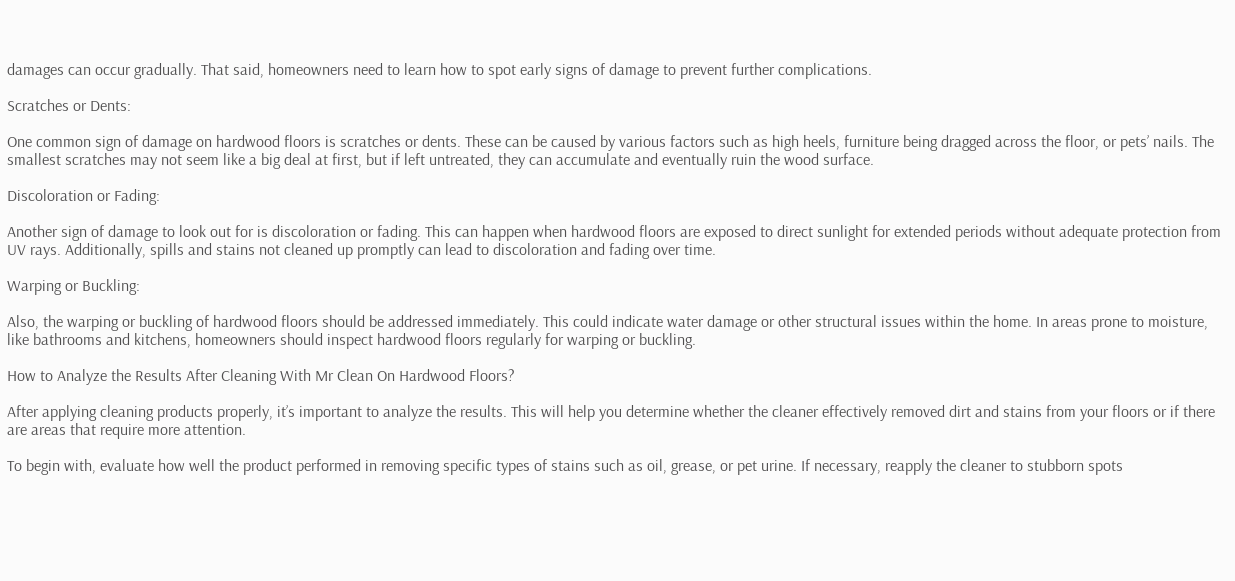damages can occur gradually. That said, homeowners need to learn how to spot early signs of damage to prevent further complications.

Scratches or Dents:

One common sign of damage on hardwood floors is scratches or dents. These can be caused by various factors such as high heels, furniture being dragged across the floor, or pets’ nails. The smallest scratches may not seem like a big deal at first, but if left untreated, they can accumulate and eventually ruin the wood surface.

Discoloration or Fading:

Another sign of damage to look out for is discoloration or fading. This can happen when hardwood floors are exposed to direct sunlight for extended periods without adequate protection from UV rays. Additionally, spills and stains not cleaned up promptly can lead to discoloration and fading over time.

Warping or Buckling:

Also, the warping or buckling of hardwood floors should be addressed immediately. This could indicate water damage or other structural issues within the home. In areas prone to moisture, like bathrooms and kitchens, homeowners should inspect hardwood floors regularly for warping or buckling.

How to Analyze the Results After Cleaning With Mr Clean On Hardwood Floors?

After applying cleaning products properly, it’s important to analyze the results. This will help you determine whether the cleaner effectively removed dirt and stains from your floors or if there are areas that require more attention.

To begin with, evaluate how well the product performed in removing specific types of stains such as oil, grease, or pet urine. If necessary, reapply the cleaner to stubborn spots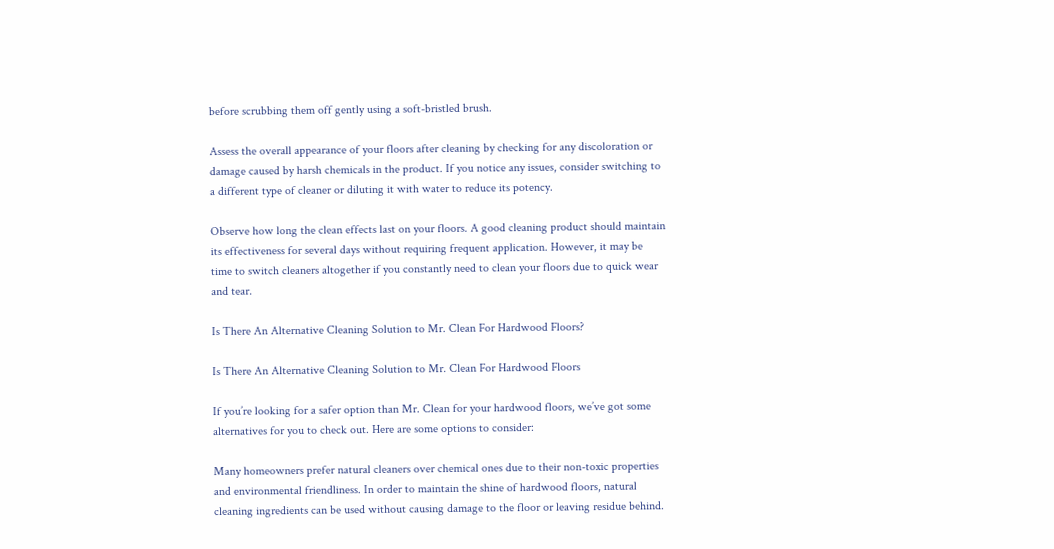before scrubbing them off gently using a soft-bristled brush.

Assess the overall appearance of your floors after cleaning by checking for any discoloration or damage caused by harsh chemicals in the product. If you notice any issues, consider switching to a different type of cleaner or diluting it with water to reduce its potency.

Observe how long the clean effects last on your floors. A good cleaning product should maintain its effectiveness for several days without requiring frequent application. However, it may be time to switch cleaners altogether if you constantly need to clean your floors due to quick wear and tear.

Is There An Alternative Cleaning Solution to Mr. Clean For Hardwood Floors?

Is There An Alternative Cleaning Solution to Mr. Clean For Hardwood Floors

If you’re looking for a safer option than Mr. Clean for your hardwood floors, we’ve got some alternatives for you to check out. Here are some options to consider:

Many homeowners prefer natural cleaners over chemical ones due to their non-toxic properties and environmental friendliness. In order to maintain the shine of hardwood floors, natural cleaning ingredients can be used without causing damage to the floor or leaving residue behind.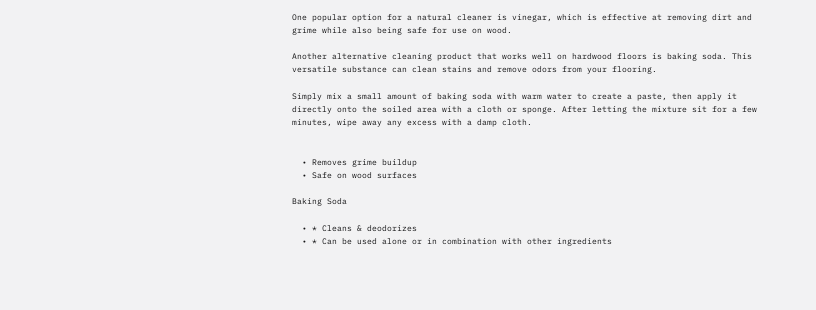One popular option for a natural cleaner is vinegar, which is effective at removing dirt and grime while also being safe for use on wood.

Another alternative cleaning product that works well on hardwood floors is baking soda. This versatile substance can clean stains and remove odors from your flooring.

Simply mix a small amount of baking soda with warm water to create a paste, then apply it directly onto the soiled area with a cloth or sponge. After letting the mixture sit for a few minutes, wipe away any excess with a damp cloth.


  • Removes grime buildup
  • Safe on wood surfaces

Baking Soda

  • * Cleans & deodorizes
  • * Can be used alone or in combination with other ingredients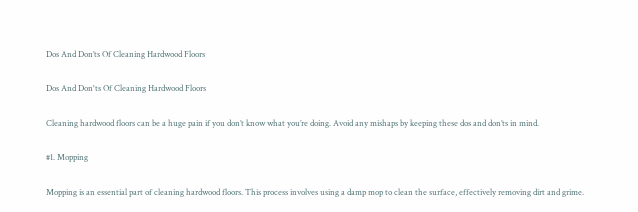Dos And Don’ts Of Cleaning Hardwood Floors

Dos And Don'ts Of Cleaning Hardwood Floors

Cleaning hardwood floors can be a huge pain if you don’t know what you’re doing. Avoid any mishaps by keeping these dos and don’ts in mind.

#1. Mopping

Mopping is an essential part of cleaning hardwood floors. This process involves using a damp mop to clean the surface, effectively removing dirt and grime.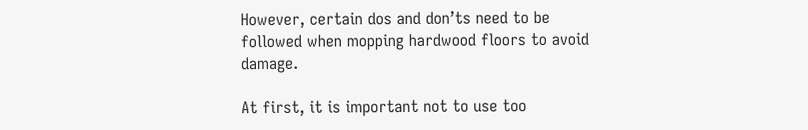However, certain dos and don’ts need to be followed when mopping hardwood floors to avoid damage.

At first, it is important not to use too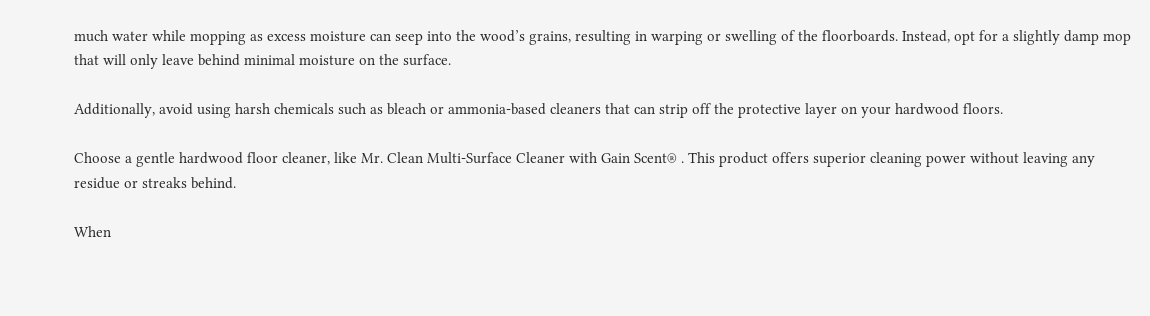much water while mopping as excess moisture can seep into the wood’s grains, resulting in warping or swelling of the floorboards. Instead, opt for a slightly damp mop that will only leave behind minimal moisture on the surface.

Additionally, avoid using harsh chemicals such as bleach or ammonia-based cleaners that can strip off the protective layer on your hardwood floors.

Choose a gentle hardwood floor cleaner, like Mr. Clean Multi-Surface Cleaner with Gain Scent® . This product offers superior cleaning power without leaving any residue or streaks behind.

When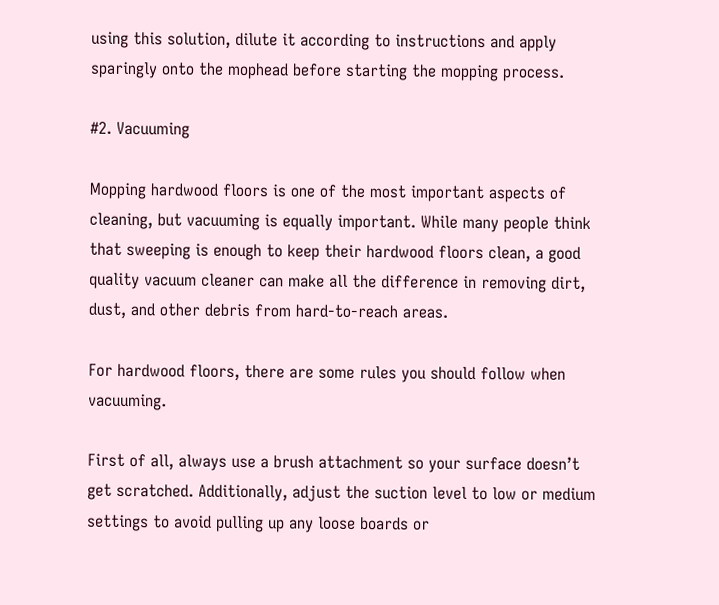using this solution, dilute it according to instructions and apply sparingly onto the mophead before starting the mopping process.

#2. Vacuuming

Mopping hardwood floors is one of the most important aspects of cleaning, but vacuuming is equally important. While many people think that sweeping is enough to keep their hardwood floors clean, a good quality vacuum cleaner can make all the difference in removing dirt, dust, and other debris from hard-to-reach areas.

For hardwood floors, there are some rules you should follow when vacuuming.

First of all, always use a brush attachment so your surface doesn’t get scratched. Additionally, adjust the suction level to low or medium settings to avoid pulling up any loose boards or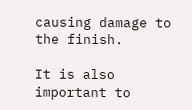causing damage to the finish.

It is also important to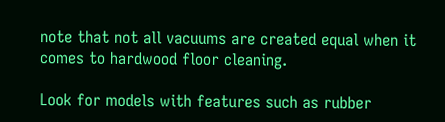note that not all vacuums are created equal when it comes to hardwood floor cleaning.

Look for models with features such as rubber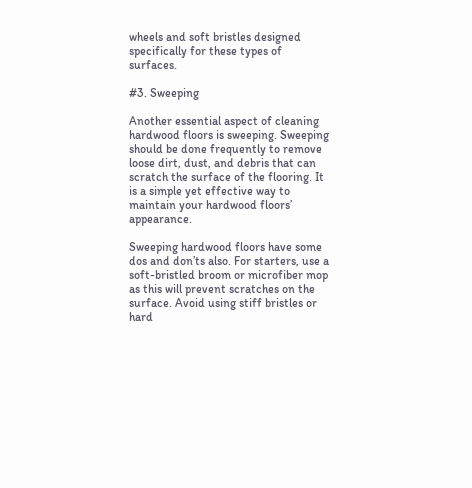wheels and soft bristles designed specifically for these types of surfaces.

#3. Sweeping

Another essential aspect of cleaning hardwood floors is sweeping. Sweeping should be done frequently to remove loose dirt, dust, and debris that can scratch the surface of the flooring. It is a simple yet effective way to maintain your hardwood floors’ appearance.

Sweeping hardwood floors have some dos and don’ts also. For starters, use a soft-bristled broom or microfiber mop as this will prevent scratches on the surface. Avoid using stiff bristles or hard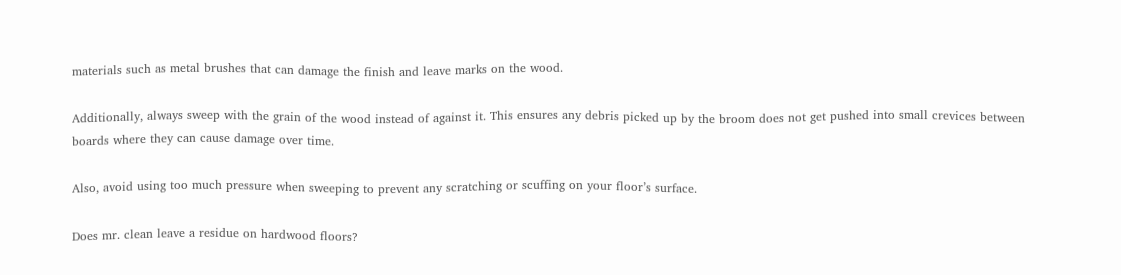materials such as metal brushes that can damage the finish and leave marks on the wood.

Additionally, always sweep with the grain of the wood instead of against it. This ensures any debris picked up by the broom does not get pushed into small crevices between boards where they can cause damage over time.

Also, avoid using too much pressure when sweeping to prevent any scratching or scuffing on your floor’s surface.

Does mr. clean leave a residue on hardwood floors?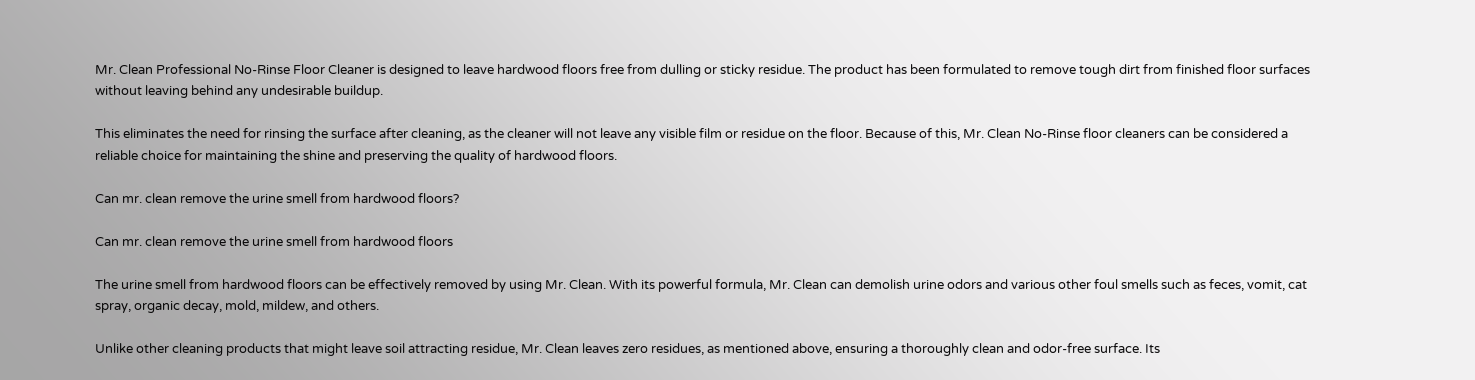Mr. Clean Professional No-Rinse Floor Cleaner is designed to leave hardwood floors free from dulling or sticky residue. The product has been formulated to remove tough dirt from finished floor surfaces without leaving behind any undesirable buildup.

This eliminates the need for rinsing the surface after cleaning, as the cleaner will not leave any visible film or residue on the floor. Because of this, Mr. Clean No-Rinse floor cleaners can be considered a reliable choice for maintaining the shine and preserving the quality of hardwood floors.

Can mr. clean remove the urine smell from hardwood floors?

Can mr. clean remove the urine smell from hardwood floors

The urine smell from hardwood floors can be effectively removed by using Mr. Clean. With its powerful formula, Mr. Clean can demolish urine odors and various other foul smells such as feces, vomit, cat spray, organic decay, mold, mildew, and others.

Unlike other cleaning products that might leave soil attracting residue, Mr. Clean leaves zero residues, as mentioned above, ensuring a thoroughly clean and odor-free surface. Its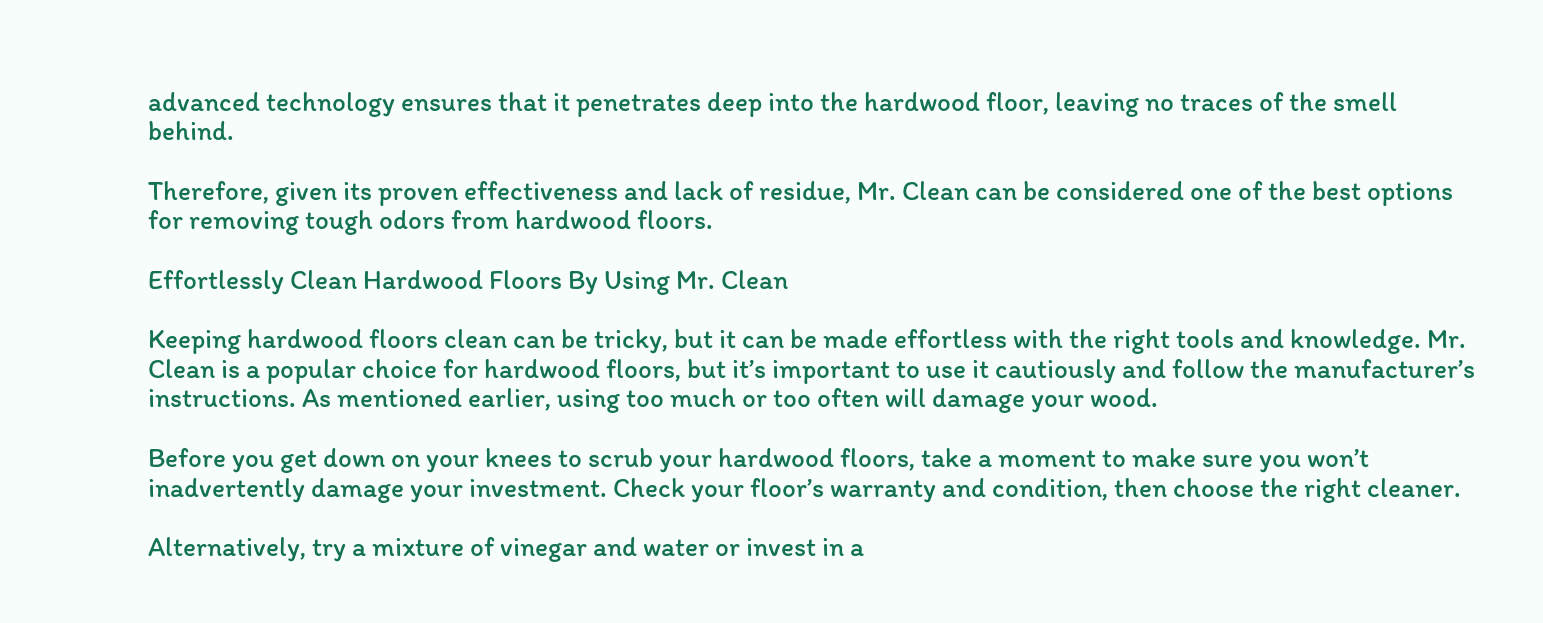advanced technology ensures that it penetrates deep into the hardwood floor, leaving no traces of the smell behind.

Therefore, given its proven effectiveness and lack of residue, Mr. Clean can be considered one of the best options for removing tough odors from hardwood floors.

Effortlessly Clean Hardwood Floors By Using Mr. Clean

Keeping hardwood floors clean can be tricky, but it can be made effortless with the right tools and knowledge. Mr. Clean is a popular choice for hardwood floors, but it’s important to use it cautiously and follow the manufacturer’s instructions. As mentioned earlier, using too much or too often will damage your wood.

Before you get down on your knees to scrub your hardwood floors, take a moment to make sure you won’t inadvertently damage your investment. Check your floor’s warranty and condition, then choose the right cleaner.

Alternatively, try a mixture of vinegar and water or invest in a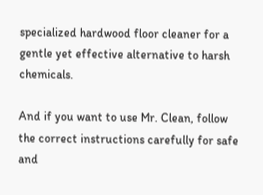specialized hardwood floor cleaner for a gentle yet effective alternative to harsh chemicals.

And if you want to use Mr. Clean, follow the correct instructions carefully for safe and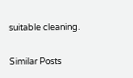suitable cleaning.

Similar Posts